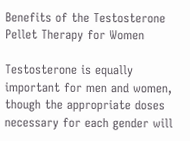Benefits of the Testosterone Pellet Therapy for Women

Testosterone is equally important for men and women, though the appropriate doses necessary for each gender will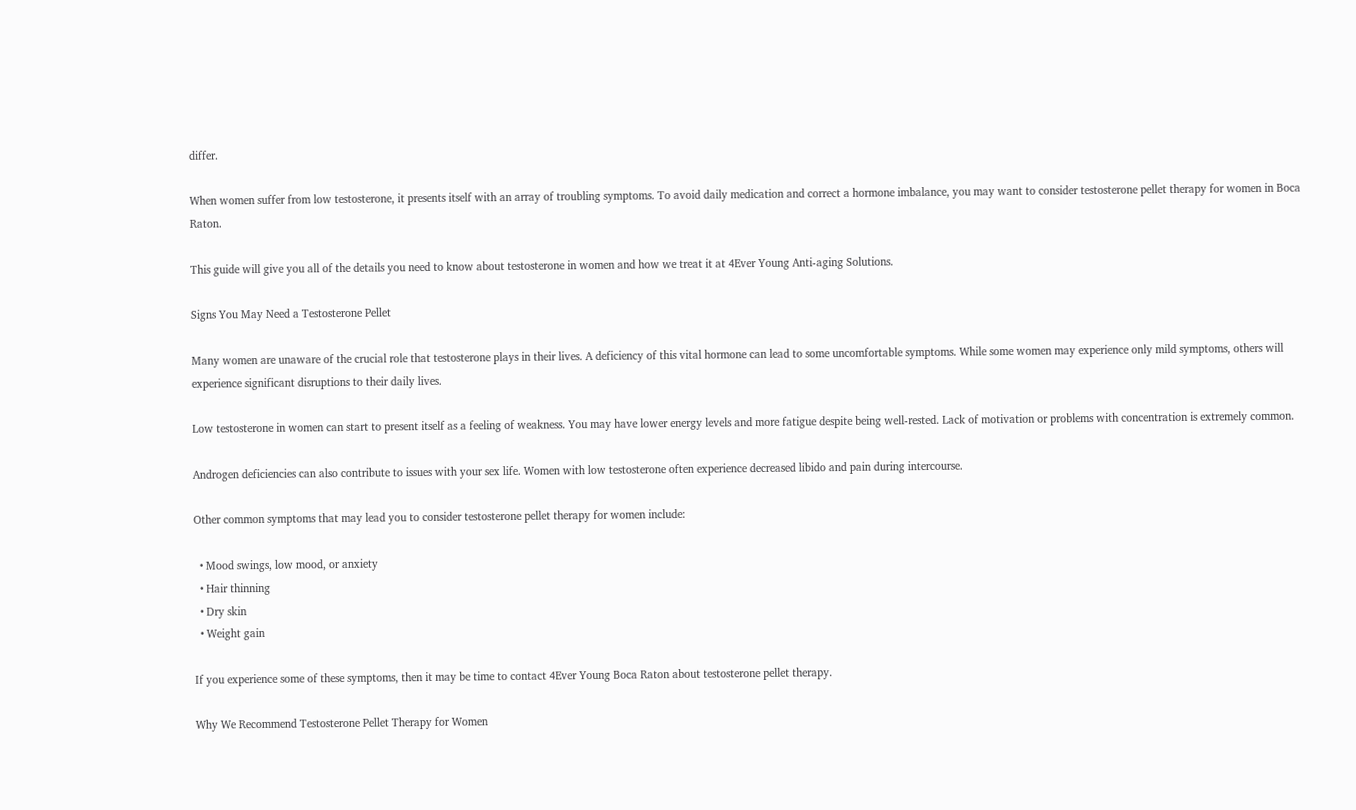differ.

When women suffer from low testosterone, it presents itself with an array of troubling symptoms. To avoid daily medication and correct a hormone imbalance, you may want to consider testosterone pellet therapy for women in Boca Raton.

This guide will give you all of the details you need to know about testosterone in women and how we treat it at 4Ever Young Anti-aging Solutions.

Signs You May Need a Testosterone Pellet

Many women are unaware of the crucial role that testosterone plays in their lives. A deficiency of this vital hormone can lead to some uncomfortable symptoms. While some women may experience only mild symptoms, others will experience significant disruptions to their daily lives.

Low testosterone in women can start to present itself as a feeling of weakness. You may have lower energy levels and more fatigue despite being well-rested. Lack of motivation or problems with concentration is extremely common.

Androgen deficiencies can also contribute to issues with your sex life. Women with low testosterone often experience decreased libido and pain during intercourse.

Other common symptoms that may lead you to consider testosterone pellet therapy for women include:

  • Mood swings, low mood, or anxiety
  • Hair thinning
  • Dry skin
  • Weight gain

If you experience some of these symptoms, then it may be time to contact 4Ever Young Boca Raton about testosterone pellet therapy.

Why We Recommend Testosterone Pellet Therapy for Women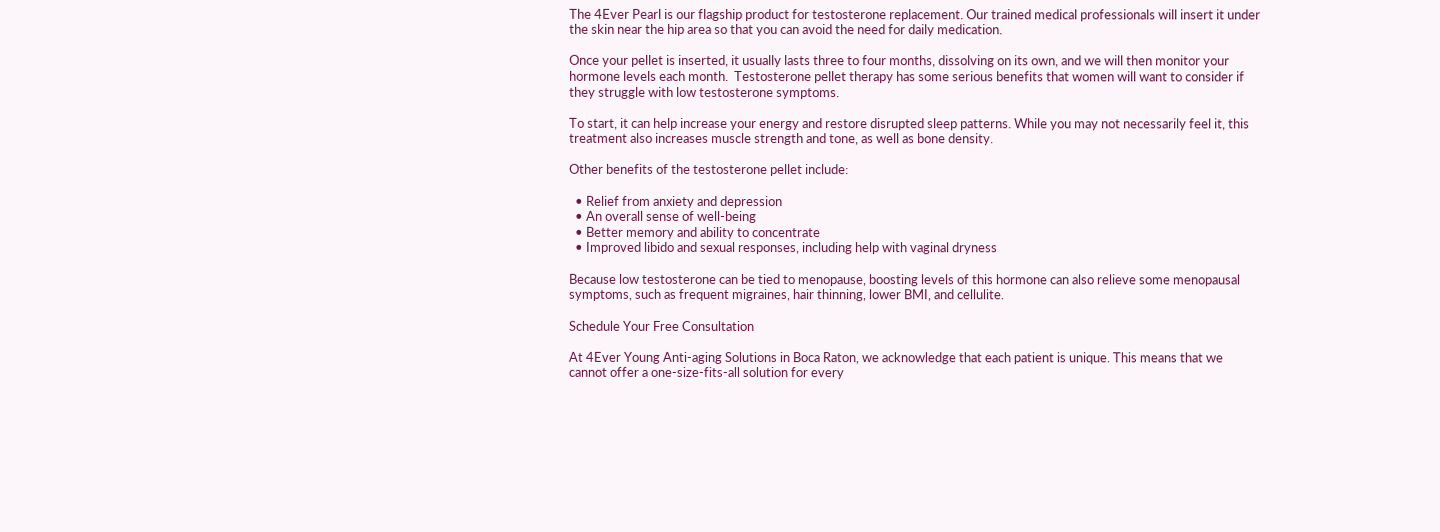The 4Ever Pearl is our flagship product for testosterone replacement. Our trained medical professionals will insert it under the skin near the hip area so that you can avoid the need for daily medication.

Once your pellet is inserted, it usually lasts three to four months, dissolving on its own, and we will then monitor your hormone levels each month.  Testosterone pellet therapy has some serious benefits that women will want to consider if they struggle with low testosterone symptoms.

To start, it can help increase your energy and restore disrupted sleep patterns. While you may not necessarily feel it, this treatment also increases muscle strength and tone, as well as bone density.

Other benefits of the testosterone pellet include:

  • Relief from anxiety and depression
  • An overall sense of well-being
  • Better memory and ability to concentrate
  • Improved libido and sexual responses, including help with vaginal dryness

Because low testosterone can be tied to menopause, boosting levels of this hormone can also relieve some menopausal symptoms, such as frequent migraines, hair thinning, lower BMI, and cellulite.

Schedule Your Free Consultation

At 4Ever Young Anti-aging Solutions in Boca Raton, we acknowledge that each patient is unique. This means that we cannot offer a one-size-fits-all solution for every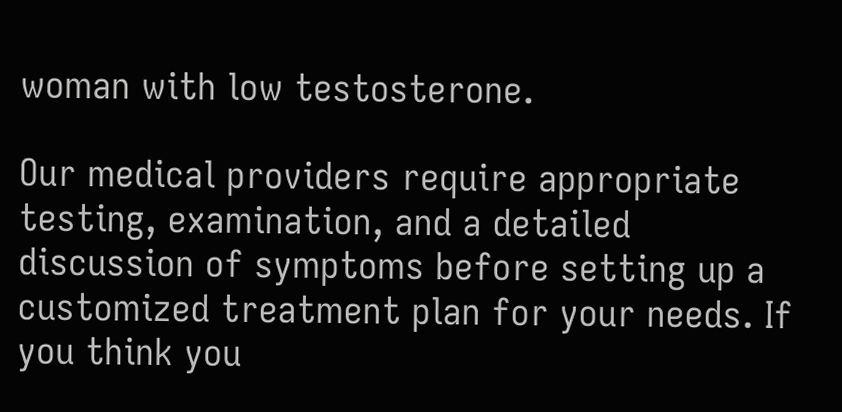woman with low testosterone.

Our medical providers require appropriate testing, examination, and a detailed discussion of symptoms before setting up a customized treatment plan for your needs. If you think you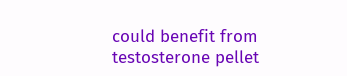could benefit from testosterone pellet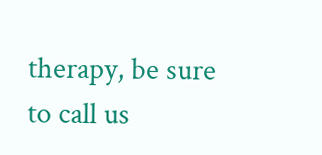therapy, be sure to call us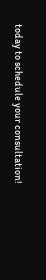today to schedule your consultation!